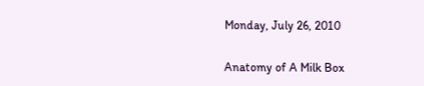Monday, July 26, 2010

Anatomy of A Milk Box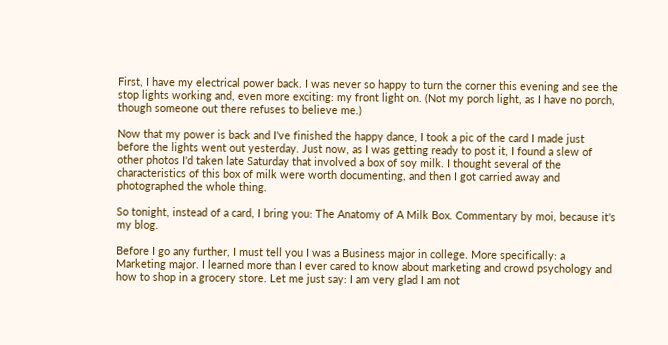First, I have my electrical power back. I was never so happy to turn the corner this evening and see the stop lights working and, even more exciting: my front light on. (Not my porch light, as I have no porch, though someone out there refuses to believe me.)

Now that my power is back and I've finished the happy dance, I took a pic of the card I made just before the lights went out yesterday. Just now, as I was getting ready to post it, I found a slew of other photos I'd taken late Saturday that involved a box of soy milk. I thought several of the characteristics of this box of milk were worth documenting, and then I got carried away and photographed the whole thing.

So tonight, instead of a card, I bring you: The Anatomy of A Milk Box. Commentary by moi, because it's my blog.

Before I go any further, I must tell you I was a Business major in college. More specifically: a Marketing major. I learned more than I ever cared to know about marketing and crowd psychology and how to shop in a grocery store. Let me just say: I am very glad I am not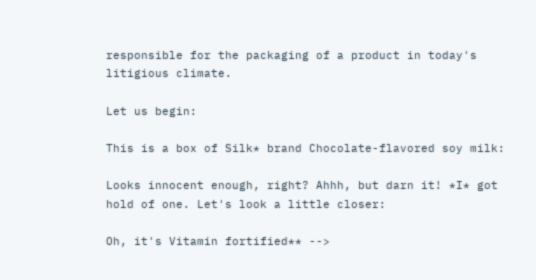responsible for the packaging of a product in today's litigious climate.

Let us begin:

This is a box of Silk* brand Chocolate-flavored soy milk:

Looks innocent enough, right? Ahhh, but darn it! *I* got hold of one. Let's look a little closer:

Oh, it's Vitamin fortified** -->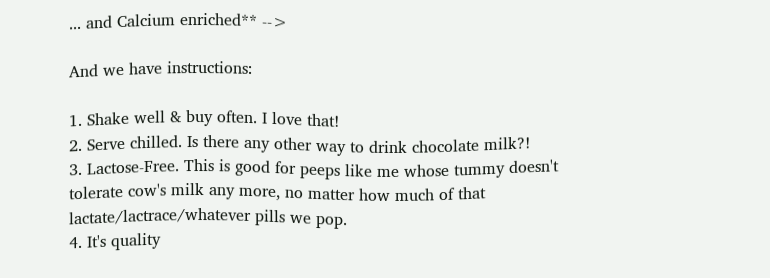... and Calcium enriched** -->

And we have instructions:

1. Shake well & buy often. I love that!
2. Serve chilled. Is there any other way to drink chocolate milk?!
3. Lactose-Free. This is good for peeps like me whose tummy doesn't tolerate cow's milk any more, no matter how much of that lactate/lactrace/whatever pills we pop.
4. It's quality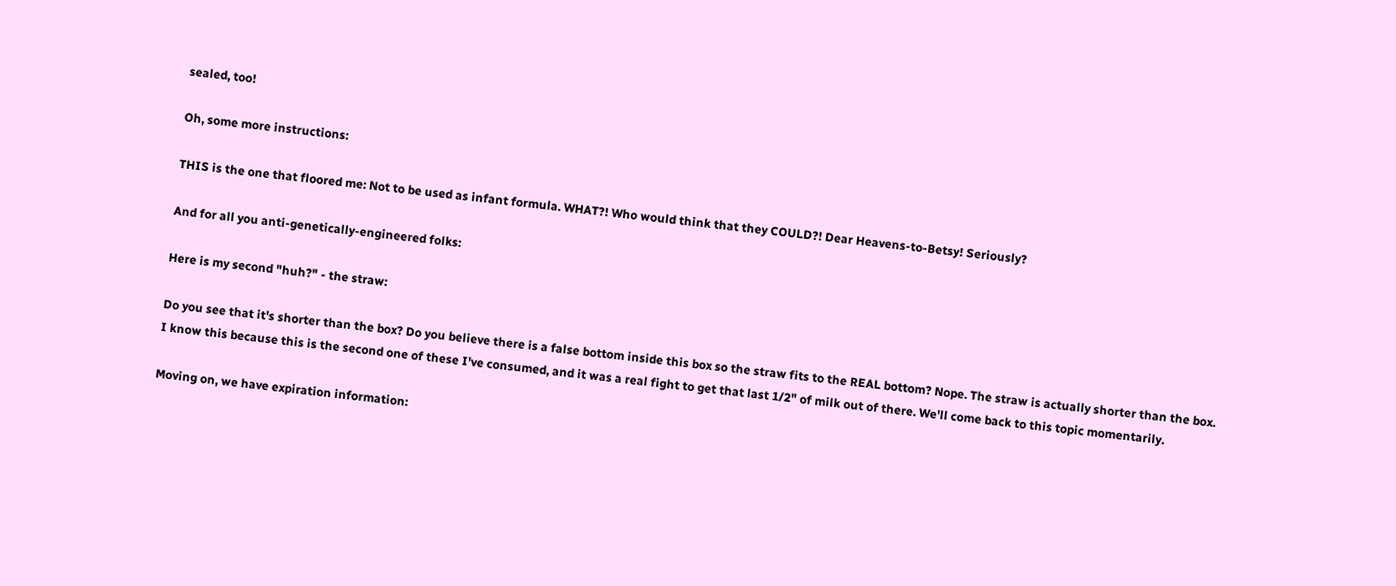sealed, too!

Oh, some more instructions:

THIS is the one that floored me: Not to be used as infant formula. WHAT?! Who would think that they COULD?! Dear Heavens-to-Betsy! Seriously?

And for all you anti-genetically-engineered folks:

Here is my second "huh?" - the straw:

Do you see that it's shorter than the box? Do you believe there is a false bottom inside this box so the straw fits to the REAL bottom? Nope. The straw is actually shorter than the box. I know this because this is the second one of these I've consumed, and it was a real fight to get that last 1/2" of milk out of there. We'll come back to this topic momentarily.

Moving on, we have expiration information: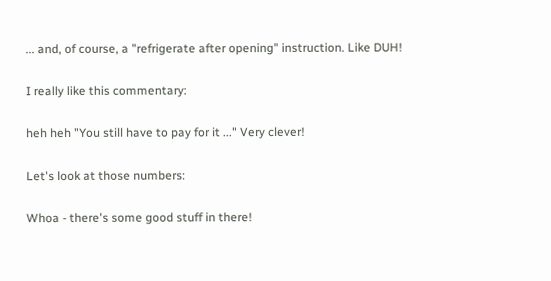... and, of course, a "refrigerate after opening" instruction. Like DUH!

I really like this commentary:

heh heh "You still have to pay for it ..." Very clever!

Let's look at those numbers:

Whoa - there's some good stuff in there!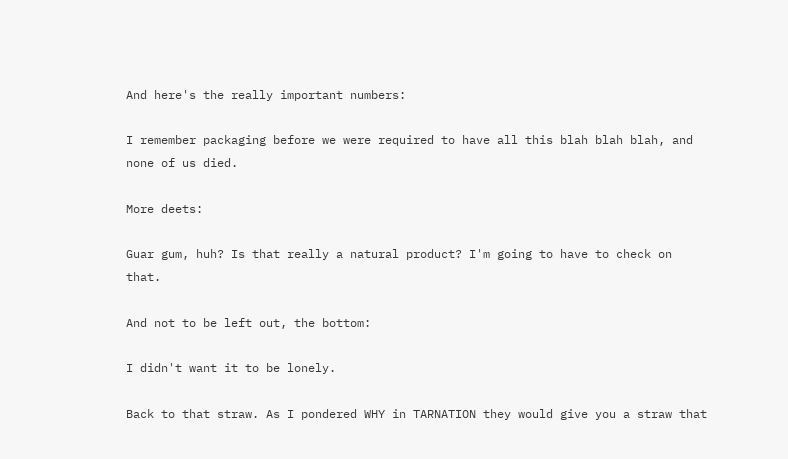And here's the really important numbers:

I remember packaging before we were required to have all this blah blah blah, and none of us died.

More deets:

Guar gum, huh? Is that really a natural product? I'm going to have to check on that.

And not to be left out, the bottom:

I didn't want it to be lonely.

Back to that straw. As I pondered WHY in TARNATION they would give you a straw that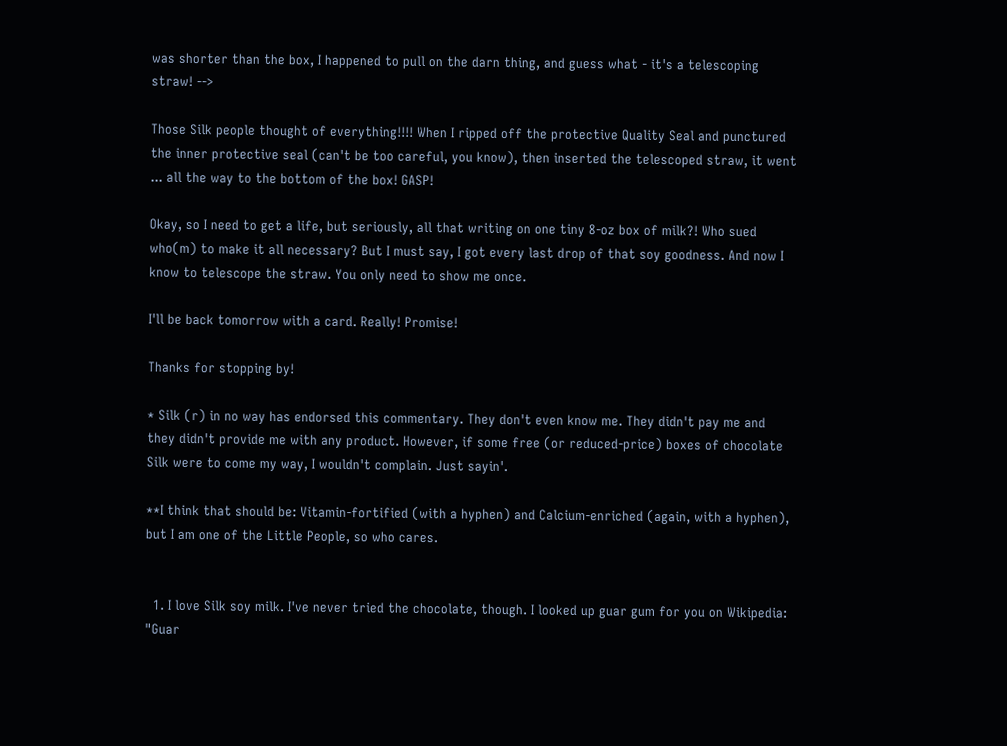was shorter than the box, I happened to pull on the darn thing, and guess what - it's a telescoping straw! -->

Those Silk people thought of everything!!!! When I ripped off the protective Quality Seal and punctured the inner protective seal (can't be too careful, you know), then inserted the telescoped straw, it went ... all the way to the bottom of the box! GASP!

Okay, so I need to get a life, but seriously, all that writing on one tiny 8-oz box of milk?! Who sued who(m) to make it all necessary? But I must say, I got every last drop of that soy goodness. And now I know to telescope the straw. You only need to show me once.

I'll be back tomorrow with a card. Really! Promise!

Thanks for stopping by!

* Silk (r) in no way has endorsed this commentary. They don't even know me. They didn't pay me and they didn't provide me with any product. However, if some free (or reduced-price) boxes of chocolate Silk were to come my way, I wouldn't complain. Just sayin'.

**I think that should be: Vitamin-fortified (with a hyphen) and Calcium-enriched (again, with a hyphen), but I am one of the Little People, so who cares.


  1. I love Silk soy milk. I've never tried the chocolate, though. I looked up guar gum for you on Wikipedia: "Guar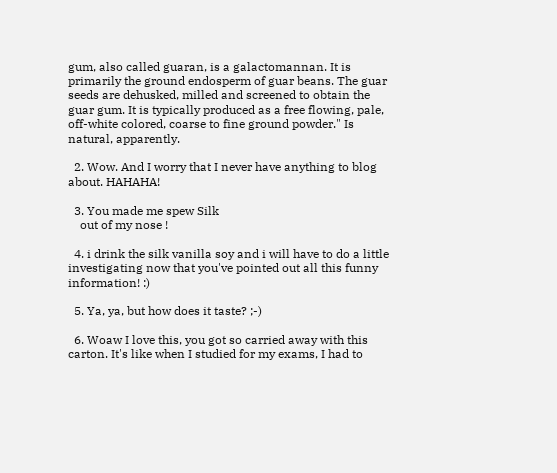gum, also called guaran, is a galactomannan. It is primarily the ground endosperm of guar beans. The guar seeds are dehusked, milled and screened to obtain the guar gum. It is typically produced as a free flowing, pale, off-white colored, coarse to fine ground powder." Is natural, apparently.

  2. Wow. And I worry that I never have anything to blog about. HAHAHA!

  3. You made me spew Silk
    out of my nose !

  4. i drink the silk vanilla soy and i will have to do a little investigating now that you've pointed out all this funny information! :)

  5. Ya, ya, but how does it taste? ;-)

  6. Woaw I love this, you got so carried away with this carton. It's like when I studied for my exams, I had to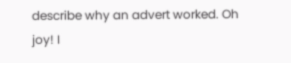describe why an advert worked. Oh joy! I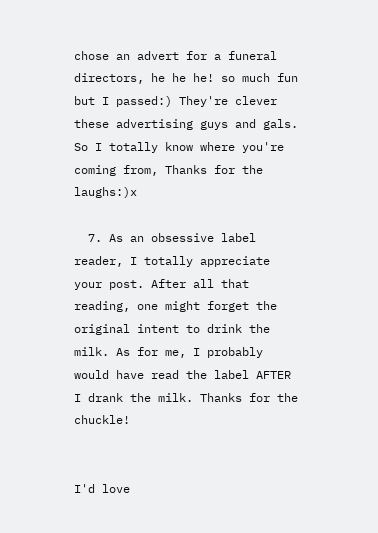chose an advert for a funeral directors, he he he! so much fun but I passed:) They're clever these advertising guys and gals. So I totally know where you're coming from, Thanks for the laughs:)x

  7. As an obsessive label reader, I totally appreciate your post. After all that reading, one might forget the original intent to drink the milk. As for me, I probably would have read the label AFTER I drank the milk. Thanks for the chuckle!


I'd love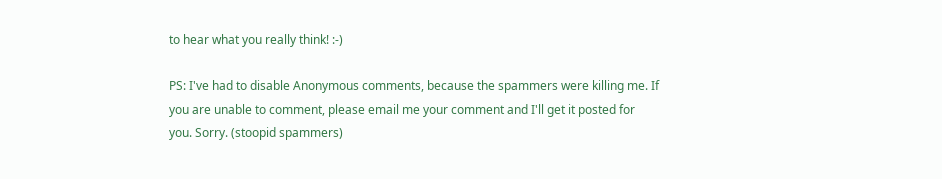to hear what you really think! :-)

PS: I've had to disable Anonymous comments, because the spammers were killing me. If you are unable to comment, please email me your comment and I'll get it posted for you. Sorry. (stoopid spammers)